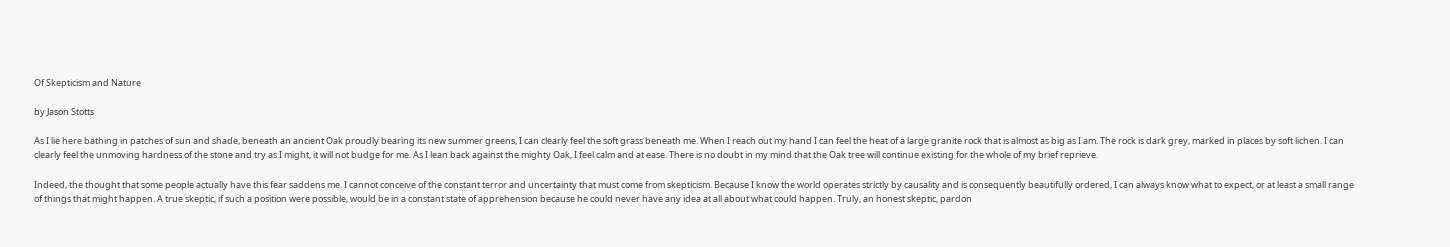Of Skepticism and Nature

by Jason Stotts

As I lie here bathing in patches of sun and shade, beneath an ancient Oak proudly bearing its new summer greens, I can clearly feel the soft grass beneath me. When I reach out my hand I can feel the heat of a large granite rock that is almost as big as I am. The rock is dark grey, marked in places by soft lichen. I can clearly feel the unmoving hardness of the stone and try as I might, it will not budge for me. As I lean back against the mighty Oak, I feel calm and at ease. There is no doubt in my mind that the Oak tree will continue existing for the whole of my brief reprieve.

Indeed, the thought that some people actually have this fear saddens me. I cannot conceive of the constant terror and uncertainty that must come from skepticism. Because I know the world operates strictly by causality and is consequently beautifully ordered, I can always know what to expect, or at least a small range of things that might happen. A true skeptic, if such a position were possible, would be in a constant state of apprehension because he could never have any idea at all about what could happen. Truly, an honest skeptic, pardon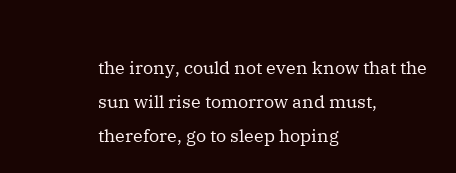the irony, could not even know that the sun will rise tomorrow and must, therefore, go to sleep hoping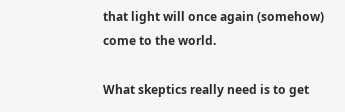that light will once again (somehow) come to the world.

What skeptics really need is to get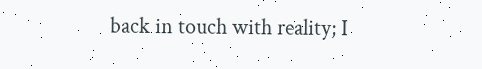back in touch with reality; I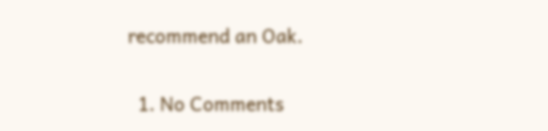recommend an Oak.

  1. No Comments